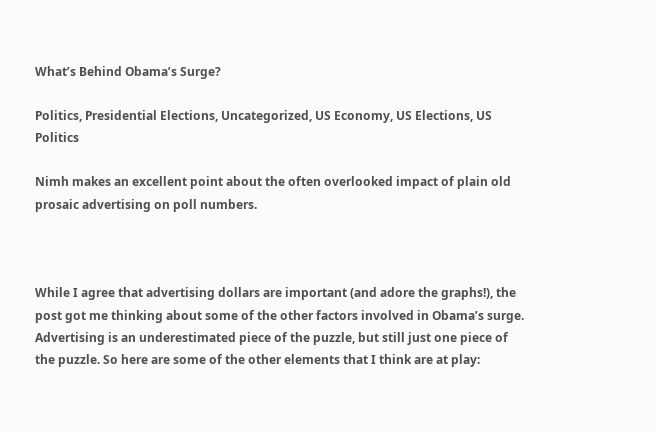What’s Behind Obama’s Surge?

Politics, Presidential Elections, Uncategorized, US Economy, US Elections, US Politics

Nimh makes an excellent point about the often overlooked impact of plain old prosaic advertising on poll numbers.



While I agree that advertising dollars are important (and adore the graphs!), the post got me thinking about some of the other factors involved in Obama’s surge. Advertising is an underestimated piece of the puzzle, but still just one piece of the puzzle. So here are some of the other elements that I think are at play: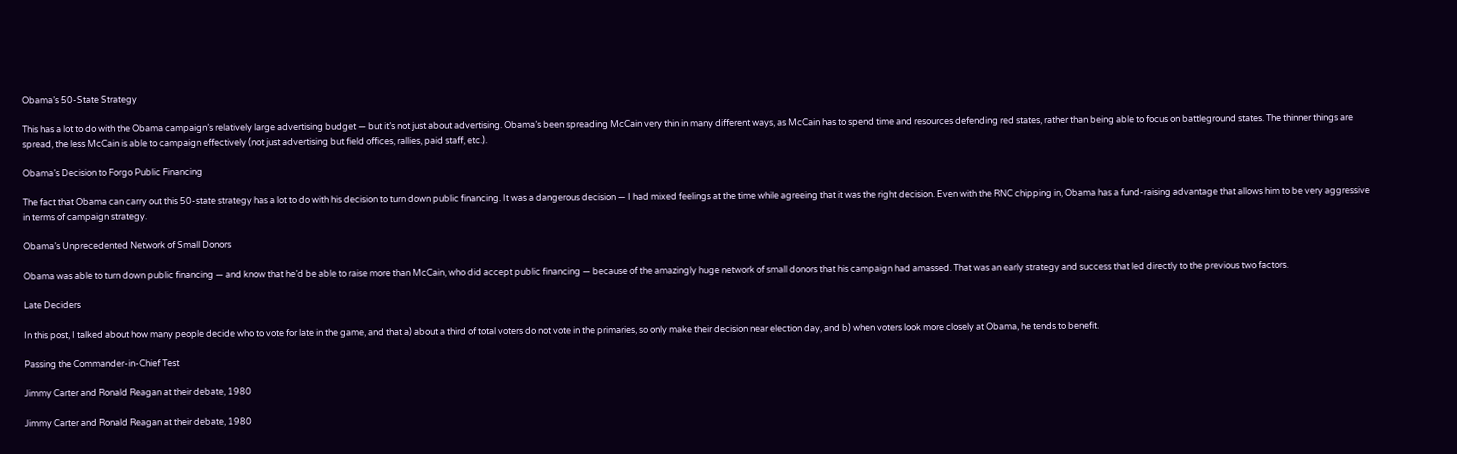Obama’s 50-State Strategy

This has a lot to do with the Obama campaign’s relatively large advertising budget — but it’s not just about advertising. Obama’s been spreading McCain very thin in many different ways, as McCain has to spend time and resources defending red states, rather than being able to focus on battleground states. The thinner things are spread, the less McCain is able to campaign effectively (not just advertising but field offices, rallies, paid staff, etc.).

Obama’s Decision to Forgo Public Financing

The fact that Obama can carry out this 50-state strategy has a lot to do with his decision to turn down public financing. It was a dangerous decision — I had mixed feelings at the time while agreeing that it was the right decision. Even with the RNC chipping in, Obama has a fund-raising advantage that allows him to be very aggressive in terms of campaign strategy.

Obama’s Unprecedented Network of Small Donors

Obama was able to turn down public financing — and know that he’d be able to raise more than McCain, who did accept public financing — because of the amazingly huge network of small donors that his campaign had amassed. That was an early strategy and success that led directly to the previous two factors.

Late Deciders

In this post, I talked about how many people decide who to vote for late in the game, and that a) about a third of total voters do not vote in the primaries, so only make their decision near election day, and b) when voters look more closely at Obama, he tends to benefit.

Passing the Commander-in-Chief Test

Jimmy Carter and Ronald Reagan at their debate, 1980

Jimmy Carter and Ronald Reagan at their debate, 1980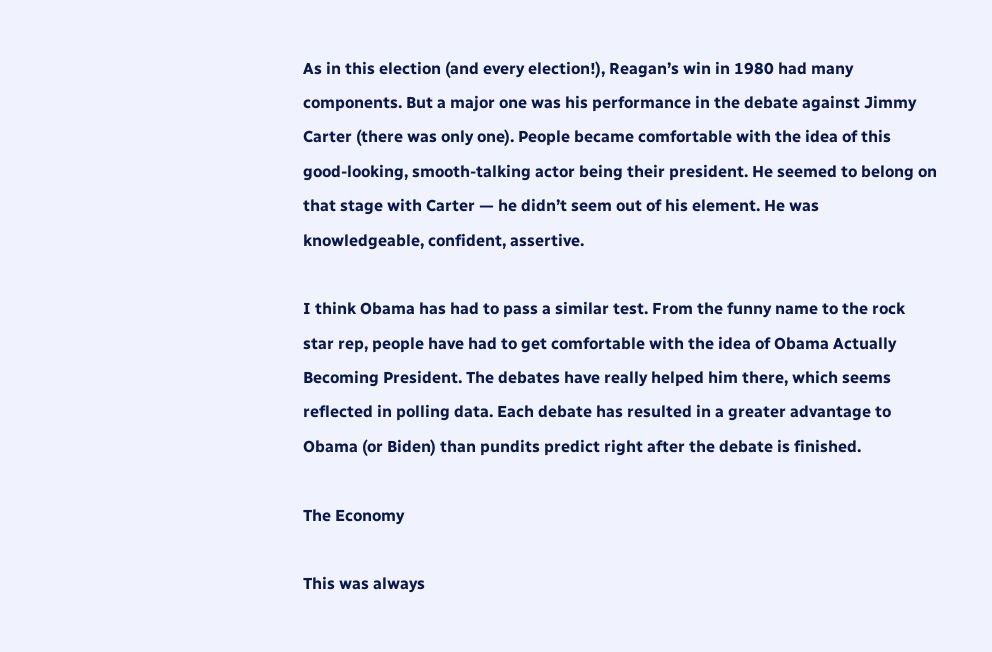As in this election (and every election!), Reagan’s win in 1980 had many components. But a major one was his performance in the debate against Jimmy Carter (there was only one). People became comfortable with the idea of this good-looking, smooth-talking actor being their president. He seemed to belong on that stage with Carter — he didn’t seem out of his element. He was knowledgeable, confident, assertive.

I think Obama has had to pass a similar test. From the funny name to the rock star rep, people have had to get comfortable with the idea of Obama Actually Becoming President. The debates have really helped him there, which seems reflected in polling data. Each debate has resulted in a greater advantage to Obama (or Biden) than pundits predict right after the debate is finished.

The Economy

This was always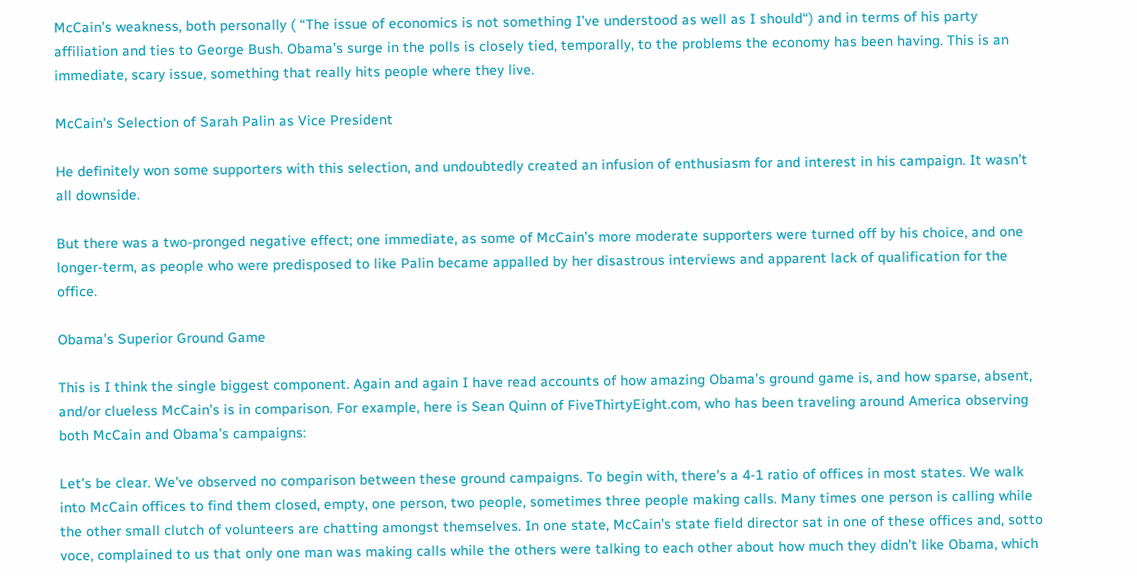McCain’s weakness, both personally ( “The issue of economics is not something I’ve understood as well as I should“) and in terms of his party affiliation and ties to George Bush. Obama’s surge in the polls is closely tied, temporally, to the problems the economy has been having. This is an immediate, scary issue, something that really hits people where they live.

McCain’s Selection of Sarah Palin as Vice President

He definitely won some supporters with this selection, and undoubtedly created an infusion of enthusiasm for and interest in his campaign. It wasn’t all downside.

But there was a two-pronged negative effect; one immediate, as some of McCain’s more moderate supporters were turned off by his choice, and one longer-term, as people who were predisposed to like Palin became appalled by her disastrous interviews and apparent lack of qualification for the office.

Obama’s Superior Ground Game

This is I think the single biggest component. Again and again I have read accounts of how amazing Obama’s ground game is, and how sparse, absent, and/or clueless McCain’s is in comparison. For example, here is Sean Quinn of FiveThirtyEight.com, who has been traveling around America observing both McCain and Obama’s campaigns:

Let’s be clear. We’ve observed no comparison between these ground campaigns. To begin with, there’s a 4-1 ratio of offices in most states. We walk into McCain offices to find them closed, empty, one person, two people, sometimes three people making calls. Many times one person is calling while the other small clutch of volunteers are chatting amongst themselves. In one state, McCain’s state field director sat in one of these offices and, sotto voce, complained to us that only one man was making calls while the others were talking to each other about how much they didn’t like Obama, which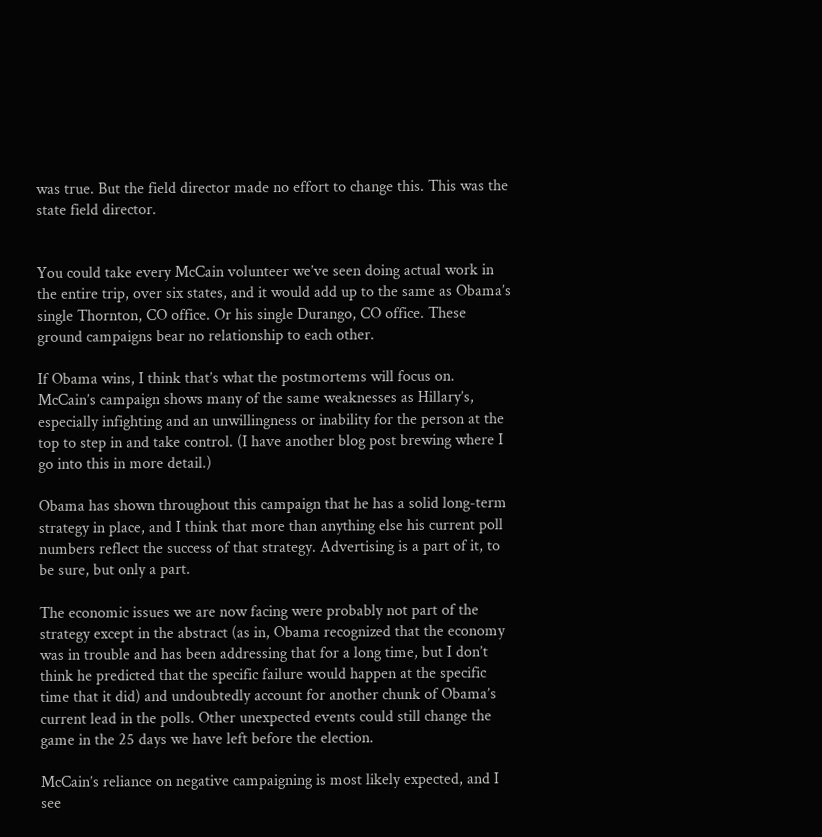was true. But the field director made no effort to change this. This was the state field director.


You could take every McCain volunteer we’ve seen doing actual work in the entire trip, over six states, and it would add up to the same as Obama’s single Thornton, CO office. Or his single Durango, CO office. These ground campaigns bear no relationship to each other.

If Obama wins, I think that’s what the postmortems will focus on. McCain’s campaign shows many of the same weaknesses as Hillary’s, especially infighting and an unwillingness or inability for the person at the top to step in and take control. (I have another blog post brewing where I go into this in more detail.)

Obama has shown throughout this campaign that he has a solid long-term strategy in place, and I think that more than anything else his current poll numbers reflect the success of that strategy. Advertising is a part of it, to be sure, but only a part.

The economic issues we are now facing were probably not part of the strategy except in the abstract (as in, Obama recognized that the economy was in trouble and has been addressing that for a long time, but I don’t think he predicted that the specific failure would happen at the specific time that it did) and undoubtedly account for another chunk of Obama’s current lead in the polls. Other unexpected events could still change the game in the 25 days we have left before the election.

McCain’s reliance on negative campaigning is most likely expected, and I see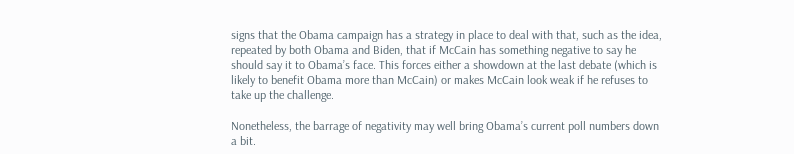signs that the Obama campaign has a strategy in place to deal with that, such as the idea, repeated by both Obama and Biden, that if McCain has something negative to say he should say it to Obama’s face. This forces either a showdown at the last debate (which is likely to benefit Obama more than McCain) or makes McCain look weak if he refuses to take up the challenge.

Nonetheless, the barrage of negativity may well bring Obama’s current poll numbers down a bit.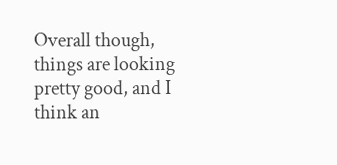Overall though, things are looking pretty good, and I think an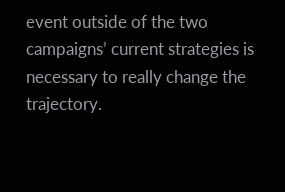event outside of the two campaigns’ current strategies is necessary to really change the trajectory.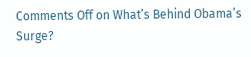Comments Off on What’s Behind Obama’s Surge?